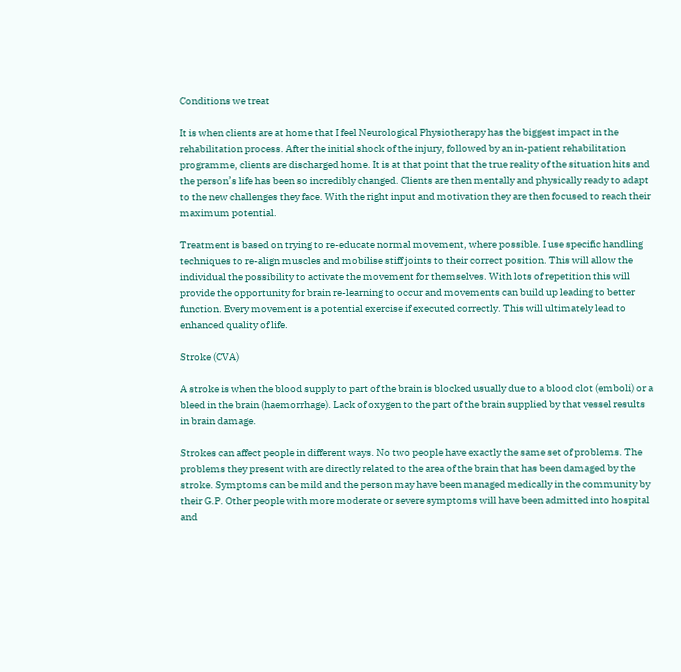Conditions we treat

It is when clients are at home that I feel Neurological Physiotherapy has the biggest impact in the rehabilitation process. After the initial shock of the injury, followed by an in-patient rehabilitation programme, clients are discharged home. It is at that point that the true reality of the situation hits and the person’s life has been so incredibly changed. Clients are then mentally and physically ready to adapt to the new challenges they face. With the right input and motivation they are then focused to reach their maximum potential.

Treatment is based on trying to re-educate normal movement, where possible. I use specific handling techniques to re-align muscles and mobilise stiff joints to their correct position. This will allow the individual the possibility to activate the movement for themselves. With lots of repetition this will provide the opportunity for brain re-learning to occur and movements can build up leading to better function. Every movement is a potential exercise if executed correctly. This will ultimately lead to enhanced quality of life.

Stroke (CVA)

A stroke is when the blood supply to part of the brain is blocked usually due to a blood clot (emboli) or a bleed in the brain (haemorrhage). Lack of oxygen to the part of the brain supplied by that vessel results in brain damage.

Strokes can affect people in different ways. No two people have exactly the same set of problems. The problems they present with are directly related to the area of the brain that has been damaged by the stroke. Symptoms can be mild and the person may have been managed medically in the community by their G.P. Other people with more moderate or severe symptoms will have been admitted into hospital and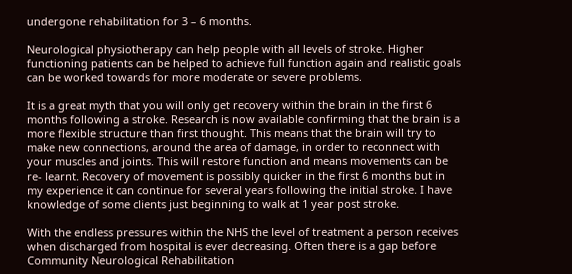undergone rehabilitation for 3 – 6 months.

Neurological physiotherapy can help people with all levels of stroke. Higher functioning patients can be helped to achieve full function again and realistic goals can be worked towards for more moderate or severe problems.

It is a great myth that you will only get recovery within the brain in the first 6 months following a stroke. Research is now available confirming that the brain is a more flexible structure than first thought. This means that the brain will try to make new connections, around the area of damage, in order to reconnect with your muscles and joints. This will restore function and means movements can be re- learnt. Recovery of movement is possibly quicker in the first 6 months but in my experience it can continue for several years following the initial stroke. I have knowledge of some clients just beginning to walk at 1 year post stroke.

With the endless pressures within the NHS the level of treatment a person receives when discharged from hospital is ever decreasing. Often there is a gap before Community Neurological Rehabilitation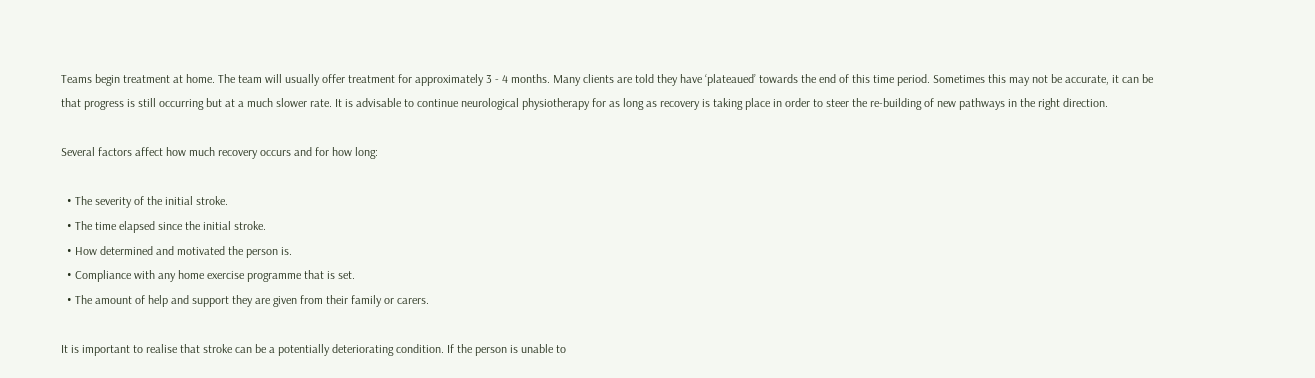Teams begin treatment at home. The team will usually offer treatment for approximately 3 - 4 months. Many clients are told they have ‘plateaued’ towards the end of this time period. Sometimes this may not be accurate, it can be that progress is still occurring but at a much slower rate. It is advisable to continue neurological physiotherapy for as long as recovery is taking place in order to steer the re-building of new pathways in the right direction.

Several factors affect how much recovery occurs and for how long:

  • The severity of the initial stroke.
  • The time elapsed since the initial stroke.
  • How determined and motivated the person is.
  • Compliance with any home exercise programme that is set.
  • The amount of help and support they are given from their family or carers.

It is important to realise that stroke can be a potentially deteriorating condition. If the person is unable to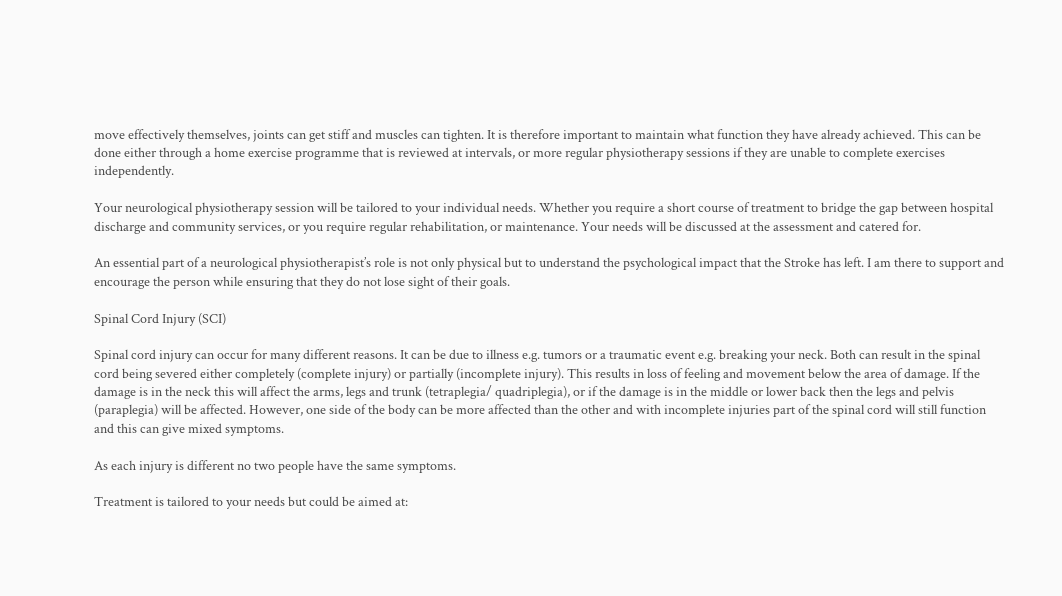move effectively themselves, joints can get stiff and muscles can tighten. It is therefore important to maintain what function they have already achieved. This can be done either through a home exercise programme that is reviewed at intervals, or more regular physiotherapy sessions if they are unable to complete exercises independently.

Your neurological physiotherapy session will be tailored to your individual needs. Whether you require a short course of treatment to bridge the gap between hospital discharge and community services, or you require regular rehabilitation, or maintenance. Your needs will be discussed at the assessment and catered for.

An essential part of a neurological physiotherapist’s role is not only physical but to understand the psychological impact that the Stroke has left. I am there to support and encourage the person while ensuring that they do not lose sight of their goals.

Spinal Cord Injury (SCI)

Spinal cord injury can occur for many different reasons. It can be due to illness e.g. tumors or a traumatic event e.g. breaking your neck. Both can result in the spinal cord being severed either completely (complete injury) or partially (incomplete injury). This results in loss of feeling and movement below the area of damage. If the damage is in the neck this will affect the arms, legs and trunk (tetraplegia/ quadriplegia), or if the damage is in the middle or lower back then the legs and pelvis (paraplegia) will be affected. However, one side of the body can be more affected than the other and with incomplete injuries part of the spinal cord will still function and this can give mixed symptoms.

As each injury is different no two people have the same symptoms.

Treatment is tailored to your needs but could be aimed at: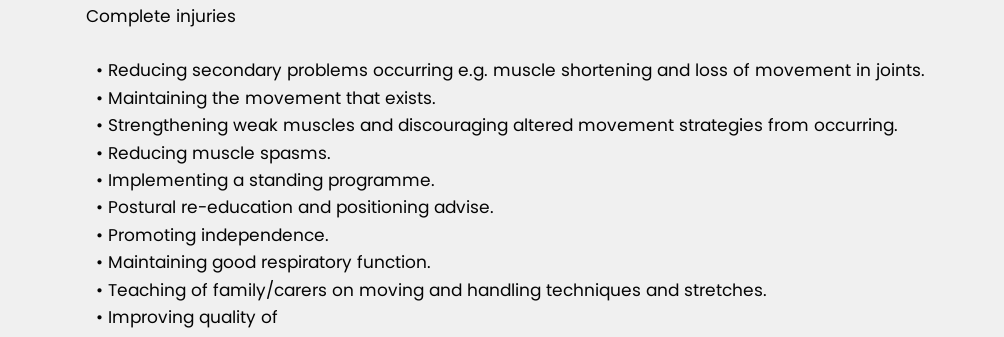Complete injuries

  • Reducing secondary problems occurring e.g. muscle shortening and loss of movement in joints.
  • Maintaining the movement that exists.
  • Strengthening weak muscles and discouraging altered movement strategies from occurring.
  • Reducing muscle spasms.
  • Implementing a standing programme.
  • Postural re-education and positioning advise.
  • Promoting independence.
  • Maintaining good respiratory function.
  • Teaching of family/carers on moving and handling techniques and stretches.
  • Improving quality of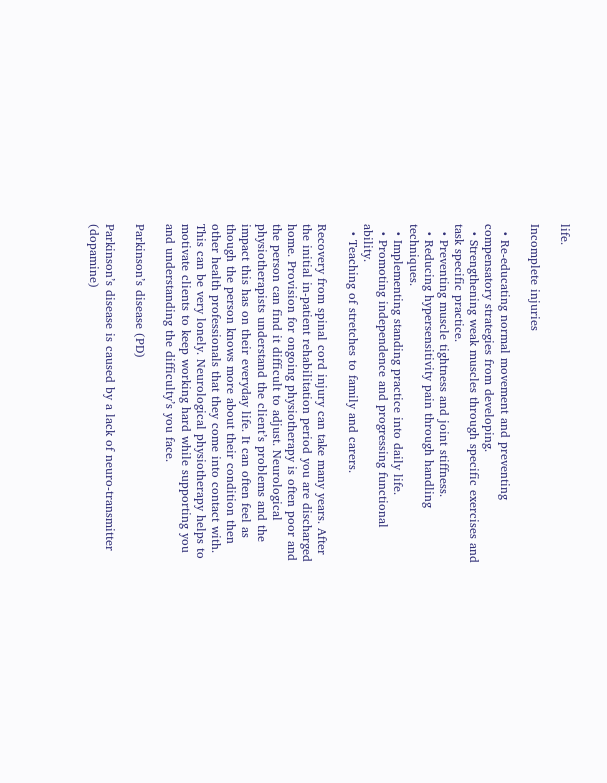life.

Incomplete injuries

  • Re-educating normal movement and preventing compensatory strategies from developing.
  • Strengthening weak muscles through specific exercises and task specific practice.
  • Preventing muscle tightness and joint stiffness.
  • Reducing hypersensitivity pain through handling techniques.
  • Implementing standing practice into daily life.
  • Promoting independence and progressing functional ability.
  • Teaching of stretches to family and carers.

Recovery from spinal cord injury can take many years. After the initial in-patient rehabilitation period you are discharged home. Provision for ongoing physiotherapy is often poor and the person can find it difficult to adjust. Neurological physiotherapists understand the client’s problems and the impact this has on their everyday life. It can often feel as though the person knows more about their condition then other health professionals that they come into contact with. This can be very lonely. Neurological physiotherapy helps to motivate clients to keep working hard while supporting you and understanding the difficulty’s you face.

Parkinson’s disease (PD)

Parkinson’s disease is caused by a lack of neuro-transmitter (dopamine)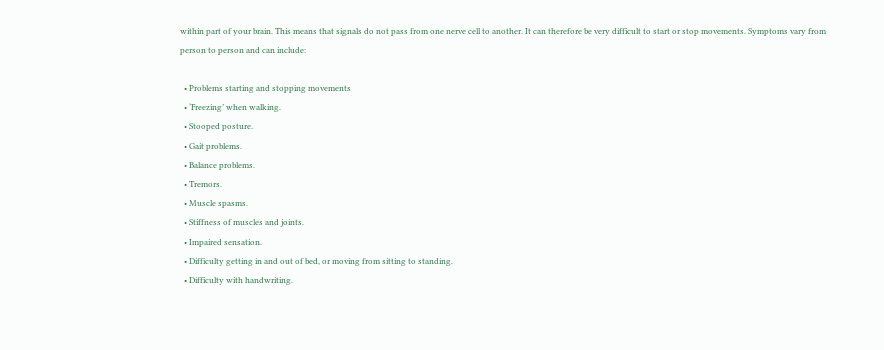within part of your brain. This means that signals do not pass from one nerve cell to another. It can therefore be very difficult to start or stop movements. Symptoms vary from person to person and can include:

  • Problems starting and stopping movements
  • ‘Freezing’ when walking.
  • Stooped posture.
  • Gait problems.
  • Balance problems.
  • Tremors.
  • Muscle spasms.
  • Stiffness of muscles and joints.
  • Impaired sensation.
  • Difficulty getting in and out of bed, or moving from sitting to standing.
  • Difficulty with handwriting.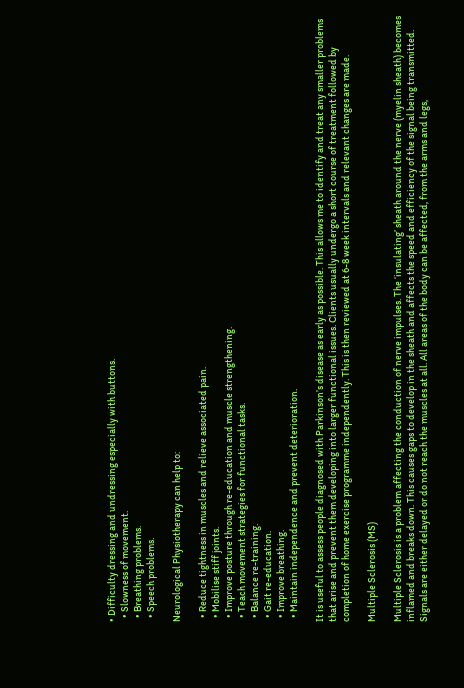• Difficulty dressing and undressing especially with buttons.
  • Slowness of movement.
  • Breathing problems.
  • Speech problems.

Neurological Physiotherapy can help to:

  • Reduce tightness in muscles and relieve associated pain.
  • Mobilise stiff joints.
  • Improve posture through re-education and muscle strengthening.
  • Teach movement strategies for functional tasks.
  • Balance re-training.
  • Gait re-education.
  • Improve breathing.
  • Maintain independence and prevent deterioration.

It is useful to assess people diagnosed with Parkinson’s disease as early as possible. This allows me to identify and treat any smaller problems that arise and prevent them developing into larger functional issues. Clients usually undergo a short course of treatment followed by completion of home exercise programme independently. This is then reviewed at 6-8 week intervals and relevant changes are made.

Multiple Sclerosis (MS)

Multiple Sclerosis is a problem affecting the conduction of nerve impulses. The ‘insulating’ sheath around the nerve (myelin sheath) becomes inflamed and breaks down. This causes gaps to develop in the sheath and affects the speed and efficiency of the signal being transmitted. Signals are either delayed or do not reach the muscles at all. All areas of the body can be affected, from the arms and legs,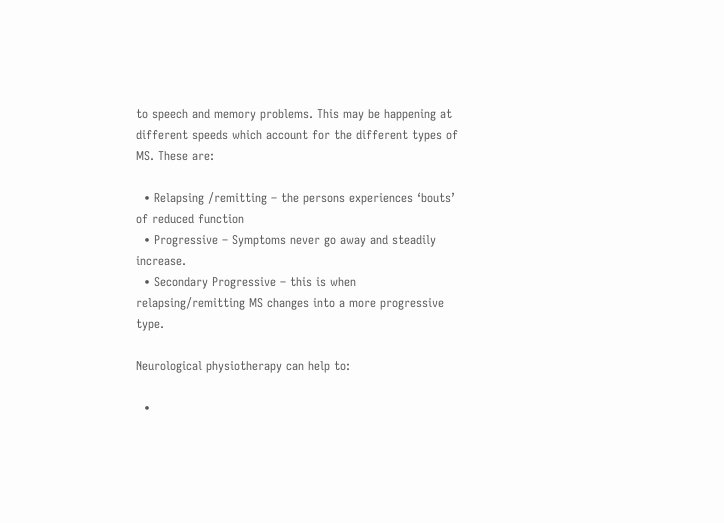to speech and memory problems. This may be happening at different speeds which account for the different types of MS. These are:

  • Relapsing /remitting – the persons experiences ‘bouts’ of reduced function
  • Progressive – Symptoms never go away and steadily increase.
  • Secondary Progressive – this is when relapsing/remitting MS changes into a more progressive type.

Neurological physiotherapy can help to:

  •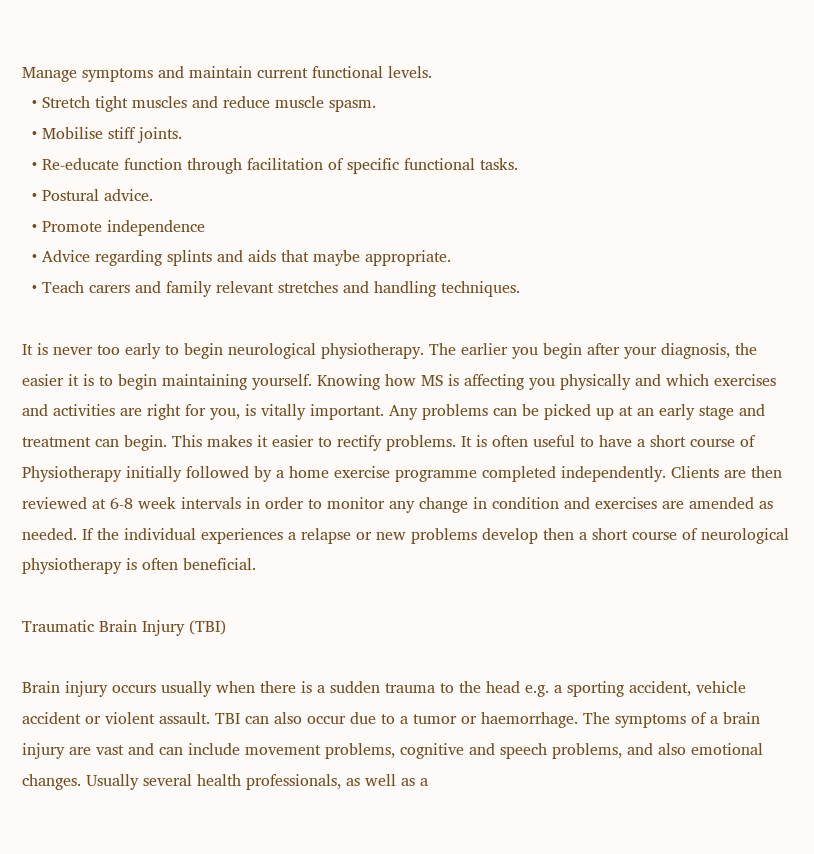Manage symptoms and maintain current functional levels.
  • Stretch tight muscles and reduce muscle spasm.
  • Mobilise stiff joints.
  • Re-educate function through facilitation of specific functional tasks.
  • Postural advice.
  • Promote independence
  • Advice regarding splints and aids that maybe appropriate.
  • Teach carers and family relevant stretches and handling techniques.

It is never too early to begin neurological physiotherapy. The earlier you begin after your diagnosis, the easier it is to begin maintaining yourself. Knowing how MS is affecting you physically and which exercises and activities are right for you, is vitally important. Any problems can be picked up at an early stage and treatment can begin. This makes it easier to rectify problems. It is often useful to have a short course of Physiotherapy initially followed by a home exercise programme completed independently. Clients are then reviewed at 6-8 week intervals in order to monitor any change in condition and exercises are amended as needed. If the individual experiences a relapse or new problems develop then a short course of neurological physiotherapy is often beneficial.

Traumatic Brain Injury (TBI)

Brain injury occurs usually when there is a sudden trauma to the head e.g. a sporting accident, vehicle accident or violent assault. TBI can also occur due to a tumor or haemorrhage. The symptoms of a brain injury are vast and can include movement problems, cognitive and speech problems, and also emotional changes. Usually several health professionals, as well as a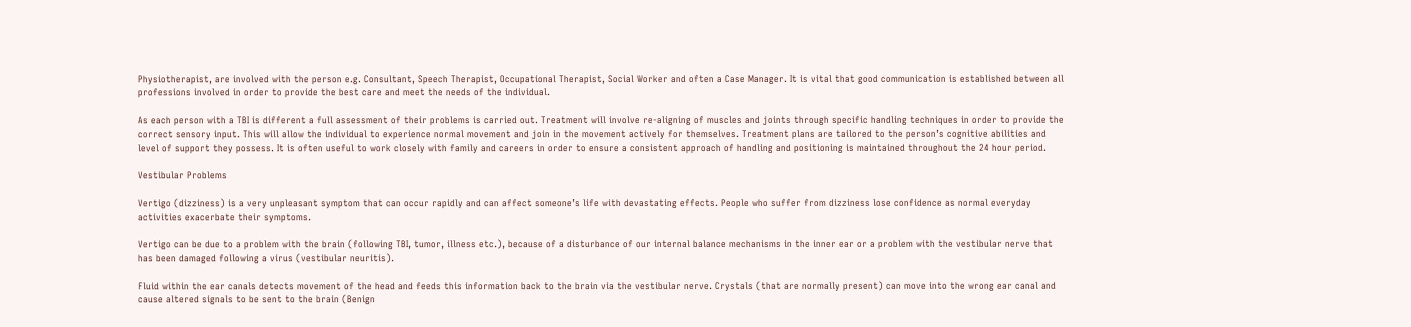Physiotherapist, are involved with the person e.g. Consultant, Speech Therapist, Occupational Therapist, Social Worker and often a Case Manager. It is vital that good communication is established between all professions involved in order to provide the best care and meet the needs of the individual.

As each person with a TBI is different a full assessment of their problems is carried out. Treatment will involve re-aligning of muscles and joints through specific handling techniques in order to provide the correct sensory input. This will allow the individual to experience normal movement and join in the movement actively for themselves. Treatment plans are tailored to the person’s cognitive abilities and level of support they possess. It is often useful to work closely with family and careers in order to ensure a consistent approach of handling and positioning is maintained throughout the 24 hour period.

Vestibular Problems

Vertigo (dizziness) is a very unpleasant symptom that can occur rapidly and can affect someone’s life with devastating effects. People who suffer from dizziness lose confidence as normal everyday activities exacerbate their symptoms.

Vertigo can be due to a problem with the brain (following TBI, tumor, illness etc.), because of a disturbance of our internal balance mechanisms in the inner ear or a problem with the vestibular nerve that has been damaged following a virus (vestibular neuritis).

Fluid within the ear canals detects movement of the head and feeds this information back to the brain via the vestibular nerve. Crystals (that are normally present) can move into the wrong ear canal and cause altered signals to be sent to the brain (Benign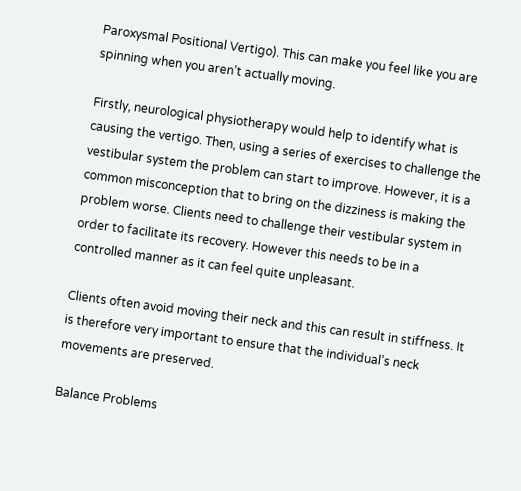Paroxysmal Positional Vertigo). This can make you feel like you are spinning when you aren’t actually moving.

Firstly, neurological physiotherapy would help to identify what is causing the vertigo. Then, using a series of exercises to challenge the vestibular system the problem can start to improve. However, it is a common misconception that to bring on the dizziness is making the problem worse. Clients need to challenge their vestibular system in order to facilitate its recovery. However this needs to be in a controlled manner as it can feel quite unpleasant.

Clients often avoid moving their neck and this can result in stiffness. It is therefore very important to ensure that the individual’s neck movements are preserved.

Balance Problems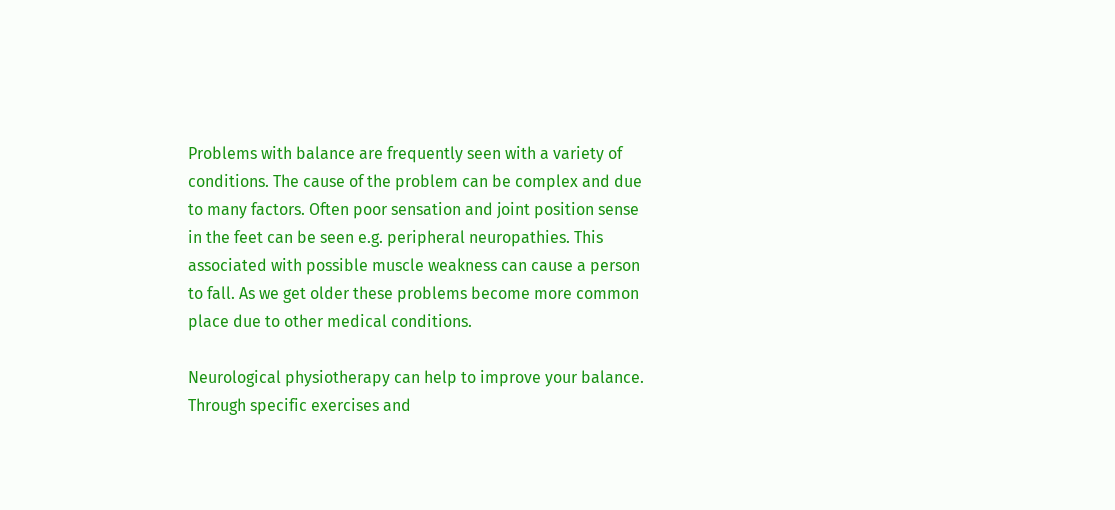Problems with balance are frequently seen with a variety of conditions. The cause of the problem can be complex and due to many factors. Often poor sensation and joint position sense in the feet can be seen e.g. peripheral neuropathies. This associated with possible muscle weakness can cause a person to fall. As we get older these problems become more common place due to other medical conditions.

Neurological physiotherapy can help to improve your balance. Through specific exercises and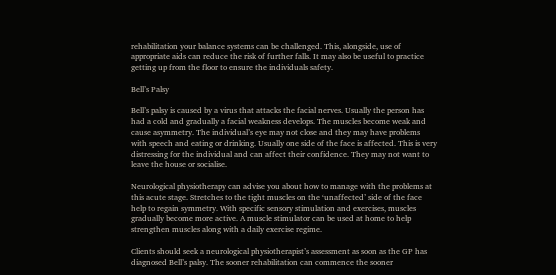rehabilitation your balance systems can be challenged. This, alongside, use of appropriate aids can reduce the risk of further falls. It may also be useful to practice getting up from the floor to ensure the individuals safety.

Bell’s Palsy

Bell’s palsy is caused by a virus that attacks the facial nerves. Usually the person has had a cold and gradually a facial weakness develops. The muscles become weak and cause asymmetry. The individual’s eye may not close and they may have problems with speech and eating or drinking. Usually one side of the face is affected. This is very distressing for the individual and can affect their confidence. They may not want to leave the house or socialise.

Neurological physiotherapy can advise you about how to manage with the problems at this acute stage. Stretches to the tight muscles on the ‘unaffected’ side of the face help to regain symmetry. With specific sensory stimulation and exercises, muscles gradually become more active. A muscle stimulator can be used at home to help strengthen muscles along with a daily exercise regime.

Clients should seek a neurological physiotherapist’s assessment as soon as the GP has diagnosed Bell’s palsy. The sooner rehabilitation can commence the sooner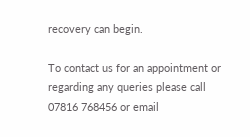recovery can begin.

To contact us for an appointment or regarding any queries please call 07816 768456 or email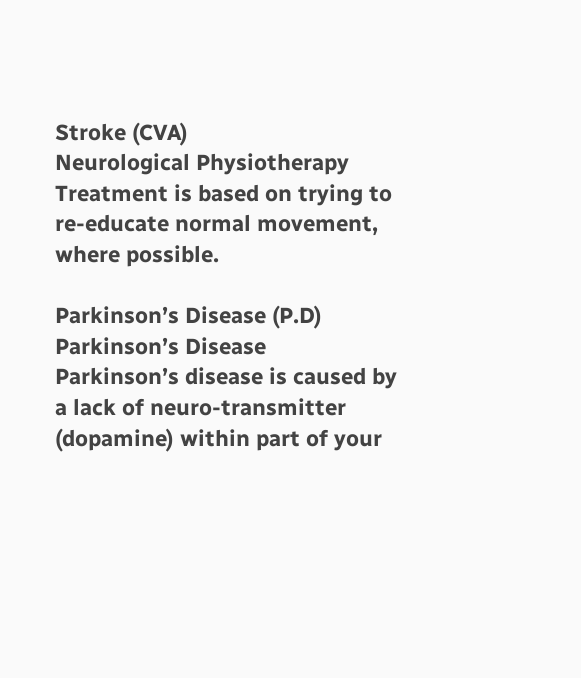Stroke (CVA)
Neurological Physiotherapy
Treatment is based on trying to re-educate normal movement, where possible.

Parkinson’s Disease (P.D)
Parkinson’s Disease
Parkinson’s disease is caused by a lack of neuro-transmitter (dopamine) within part of your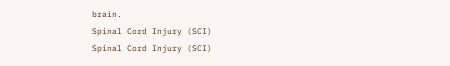brain.
Spinal Cord Injury (SCI)
Spinal Cord Injury (SCI)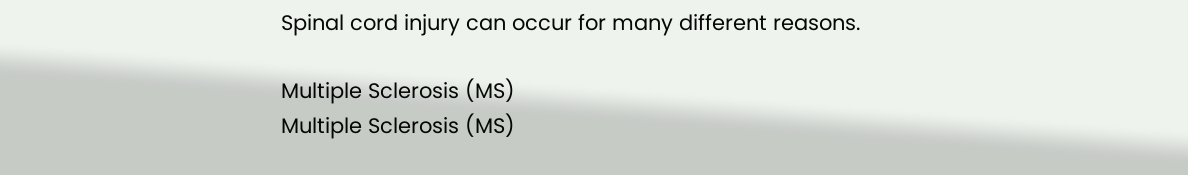Spinal cord injury can occur for many different reasons.

Multiple Sclerosis (MS)
Multiple Sclerosis (MS)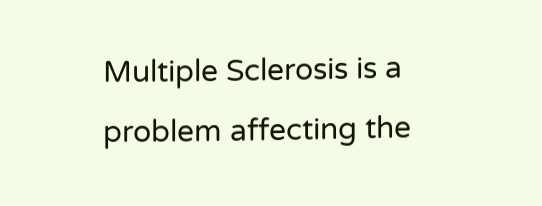Multiple Sclerosis is a problem affecting the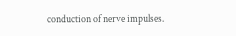conduction of nerve impulses.